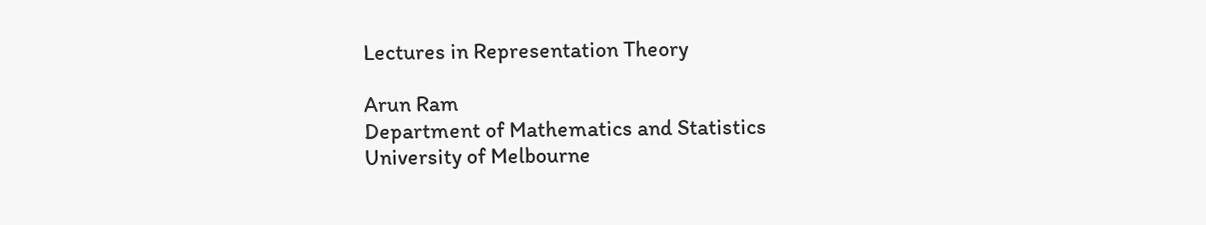Lectures in Representation Theory

Arun Ram
Department of Mathematics and Statistics
University of Melbourne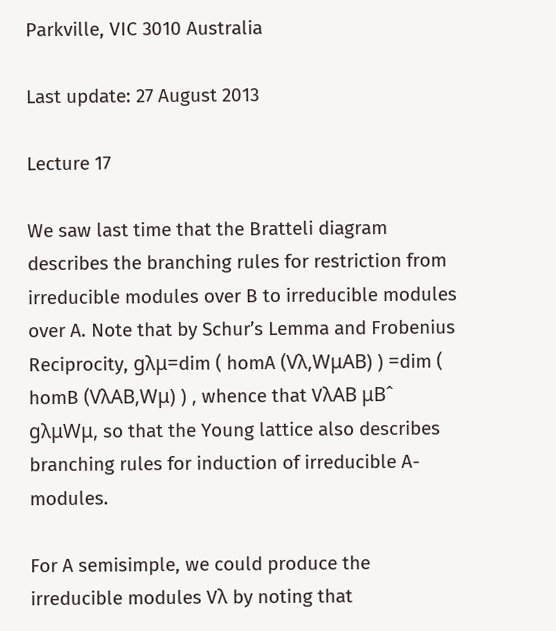Parkville, VIC 3010 Australia

Last update: 27 August 2013

Lecture 17

We saw last time that the Bratteli diagram describes the branching rules for restriction from irreducible modules over B to irreducible modules over A. Note that by Schur’s Lemma and Frobenius Reciprocity, gλμ=dim ( homA (Vλ,WμAB) ) =dim ( homB (VλAB,Wμ) ) , whence that VλAB μBˆ gλμWμ, so that the Young lattice also describes branching rules for induction of irreducible A-modules.

For A semisimple, we could produce the irreducible modules Vλ by noting that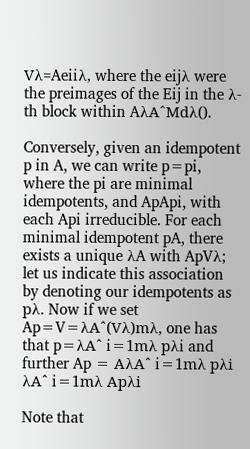Vλ=Aeiiλ, where the eijλ were the preimages of the Eij in the λ-th block within AλAˆMdλ().

Conversely, given an idempotent p in A, we can write p=pi, where the pi are minimal idempotents, and ApApi, with each Api irreducible. For each minimal idempotent pA, there exists a unique λA with ApVλ; let us indicate this association by denoting our idempotents as pλ. Now if we set Ap=V=λAˆ(Vλ)mλ, one has that p=λAˆ i=1mλ pλi and further Ap = AλAˆ i=1mλ pλi λAˆ i=1mλ Apλi

Note that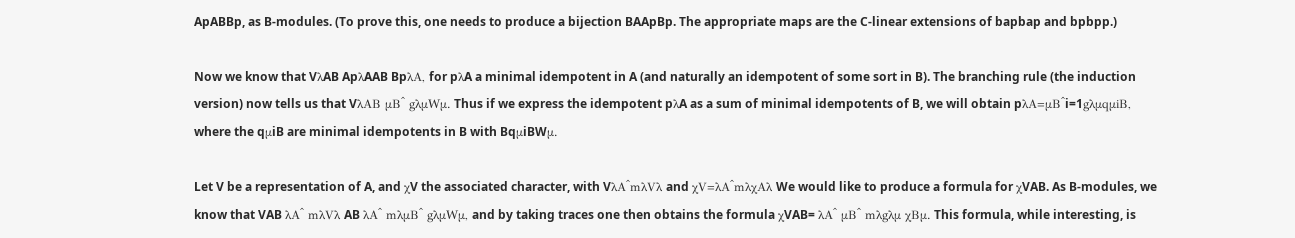ApABBp, as B-modules. (To prove this, one needs to produce a bijection BAApBp. The appropriate maps are the C-linear extensions of bapbap and bpbpp.)

Now we know that VλAB ApλAAB BpλA, for pλA a minimal idempotent in A (and naturally an idempotent of some sort in B). The branching rule (the induction version) now tells us that VλAB μBˆ gλμWμ. Thus if we express the idempotent pλA as a sum of minimal idempotents of B, we will obtain pλA=μBˆi=1gλμqμiB, where the qμiB are minimal idempotents in B with BqμiBWμ.

Let V be a representation of A, and χV the associated character, with VλAˆmλVλ and χV=λAˆmλχAλ We would like to produce a formula for χVAB. As B-modules, we know that VAB λAˆ mλVλ AB λAˆ mλμBˆ gλμWμ, and by taking traces one then obtains the formula χVAB= λAˆ μBˆ mλgλμ χBμ. This formula, while interesting, is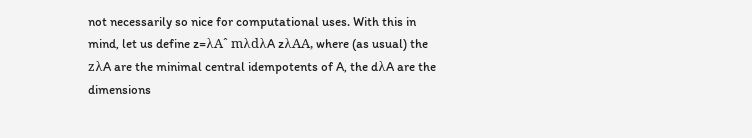not necessarily so nice for computational uses. With this in mind, let us define z=λAˆ mλdλA zλAA, where (as usual) the zλA are the minimal central idempotents of A, the dλA are the dimensions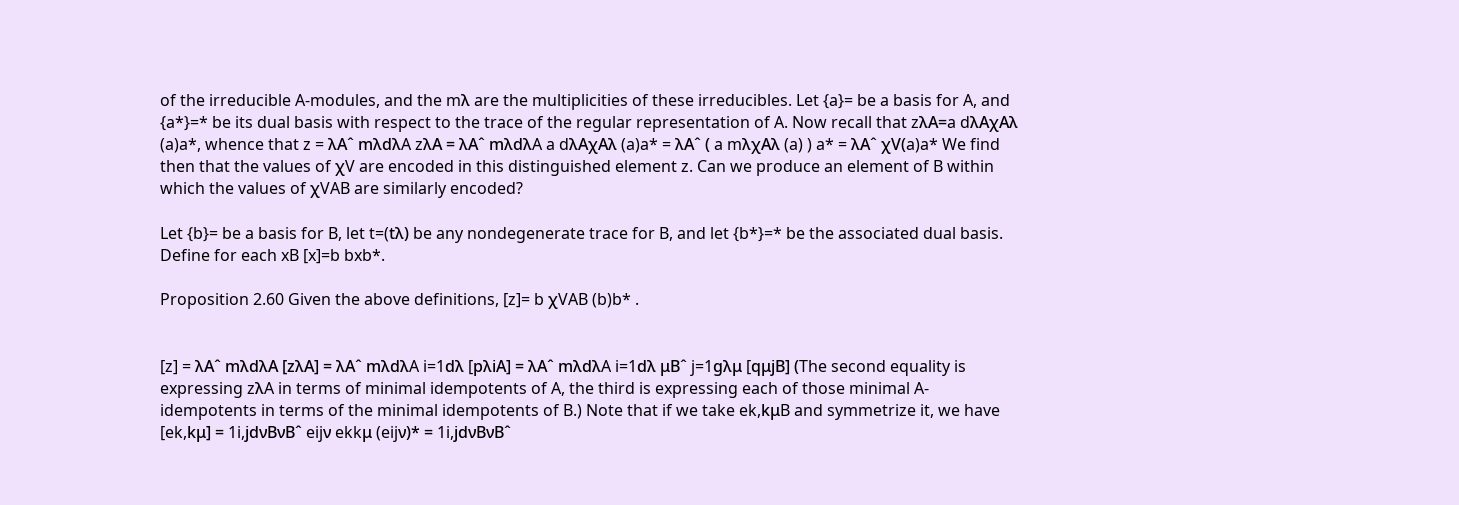of the irreducible A-modules, and the mλ are the multiplicities of these irreducibles. Let {a}= be a basis for A, and {a*}=* be its dual basis with respect to the trace of the regular representation of A. Now recall that zλA=a dλAχAλ (a)a*, whence that z = λAˆ mλdλA zλA = λAˆ mλdλA a dλAχAλ (a)a* = λAˆ ( a mλχAλ (a) ) a* = λAˆ χV(a)a* We find then that the values of χV are encoded in this distinguished element z. Can we produce an element of B within which the values of χVAB are similarly encoded?

Let {b}= be a basis for B, let t=(tλ) be any nondegenerate trace for B, and let {b*}=* be the associated dual basis. Define for each xB [x]=b bxb*.

Proposition 2.60 Given the above definitions, [z]= b χVAB (b)b* .


[z] = λAˆ mλdλA [zλA] = λAˆ mλdλA i=1dλ [pλiA] = λAˆ mλdλA i=1dλ μBˆ j=1gλμ [qμjB] (The second equality is expressing zλA in terms of minimal idempotents of A, the third is expressing each of those minimal A-idempotents in terms of the minimal idempotents of B.) Note that if we take ek,kμB and symmetrize it, we have [ek,kμ] = 1i,jdνBνBˆ eijν ekkμ (eijν)* = 1i,jdνBνBˆ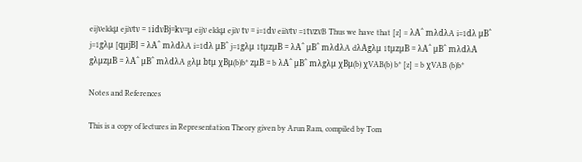eijνekkμ ejiνtν = 1idνBj=kν=μ eijν ekkμ ejiν tν = i=1dν eiiνtν =1tνzνB Thus we have that [z] = λAˆ mλdλA i=1dλ μBˆ j=1gλμ [qμjB] = λAˆ mλdλA i=1dλ μBˆ j=1gλμ 1tμzμB = λAˆ μBˆ mλdλA dλAgλμ 1tμzμB = λAˆ μBˆ mλdλA gλμzμB = λAˆ μBˆ mλdλA gλμ btμ χBμ(b)b* zμB = b λAˆ μBˆ mλgλμ χBμ(b) χVAB(b) b* [z] = b χVAB (b)b*

Notes and References

This is a copy of lectures in Representation Theory given by Arun Ram, compiled by Tom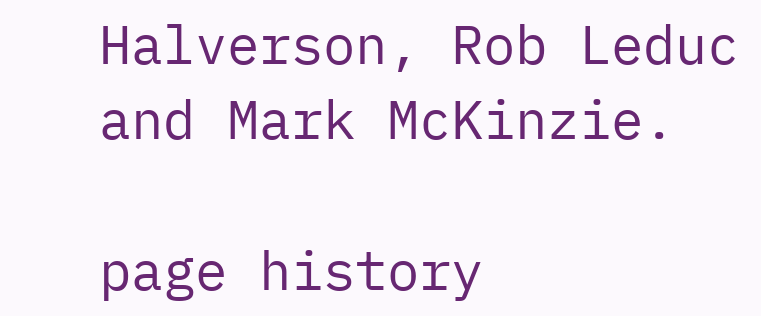Halverson, Rob Leduc and Mark McKinzie.

page history